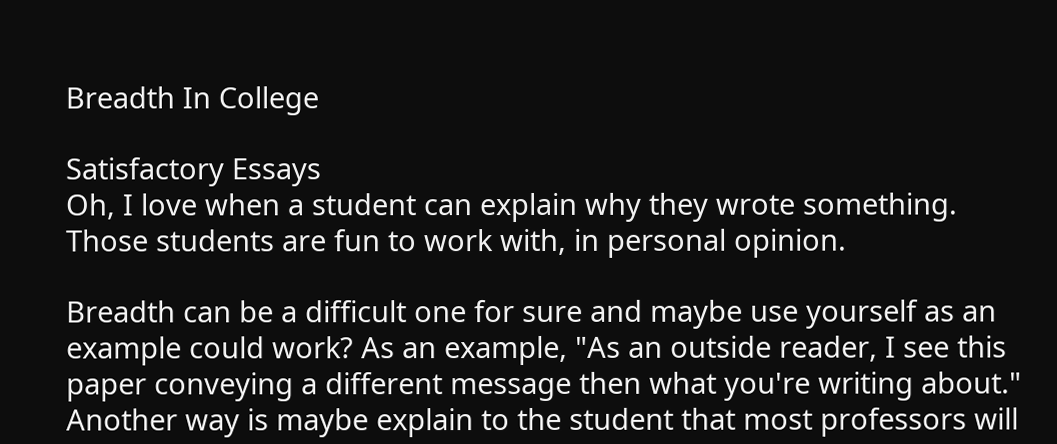Breadth In College

Satisfactory Essays
Oh, I love when a student can explain why they wrote something. Those students are fun to work with, in personal opinion.

Breadth can be a difficult one for sure and maybe use yourself as an example could work? As an example, "As an outside reader, I see this paper conveying a different message then what you're writing about." Another way is maybe explain to the student that most professors will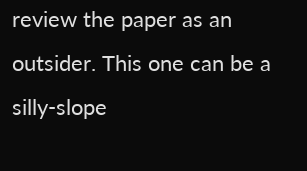review the paper as an outsider. This one can be a silly-slope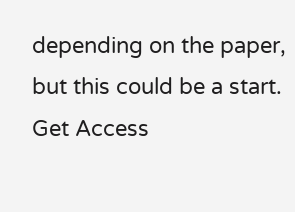depending on the paper, but this could be a start.
Get Access